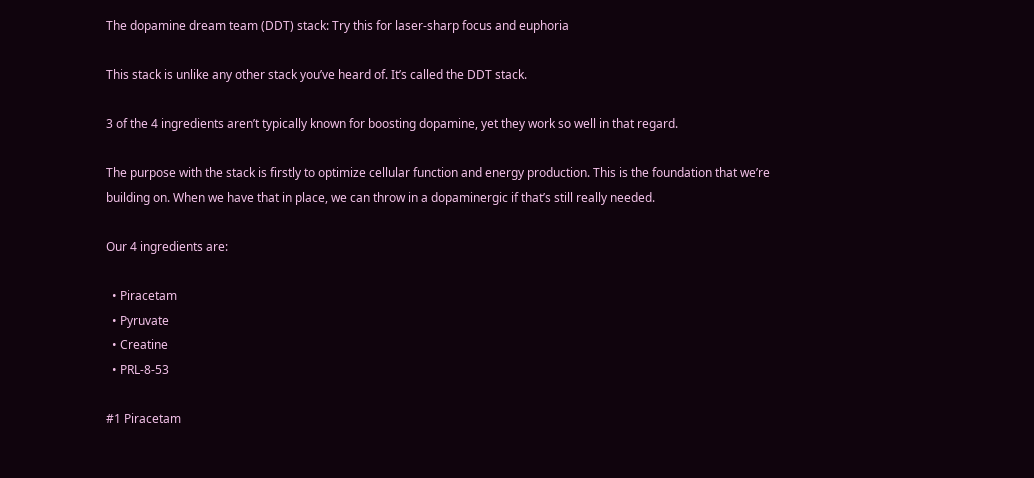The dopamine dream team (DDT) stack: Try this for laser-sharp focus and euphoria

This stack is unlike any other stack you’ve heard of. It’s called the DDT stack.

3 of the 4 ingredients aren’t typically known for boosting dopamine, yet they work so well in that regard.

The purpose with the stack is firstly to optimize cellular function and energy production. This is the foundation that we’re building on. When we have that in place, we can throw in a dopaminergic if that’s still really needed.

Our 4 ingredients are:

  • Piracetam
  • Pyruvate
  • Creatine
  • PRL-8-53

#1 Piracetam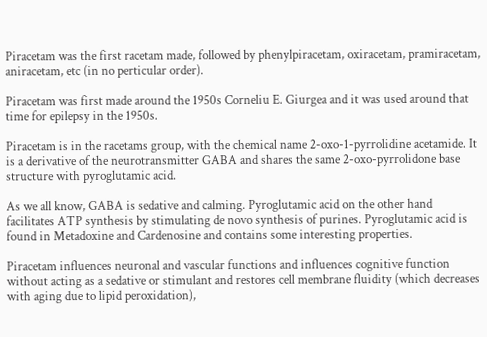Piracetam was the first racetam made, followed by phenylpiracetam, oxiracetam, pramiracetam, aniracetam, etc (in no perticular order).

Piracetam was first made around the 1950s Corneliu E. Giurgea and it was used around that time for epilepsy in the 1950s.

Piracetam is in the racetams group, with the chemical name 2-oxo-1-pyrrolidine acetamide. It is a derivative of the neurotransmitter GABA and shares the same 2-oxo-pyrrolidone base structure with pyroglutamic acid.

As we all know, GABA is sedative and calming. Pyroglutamic acid on the other hand facilitates ATP synthesis by stimulating de novo synthesis of purines. Pyroglutamic acid is found in Metadoxine and Cardenosine and contains some interesting properties.

Piracetam influences neuronal and vascular functions and influences cognitive function without acting as a sedative or stimulant and restores cell membrane fluidity (which decreases with aging due to lipid peroxidation),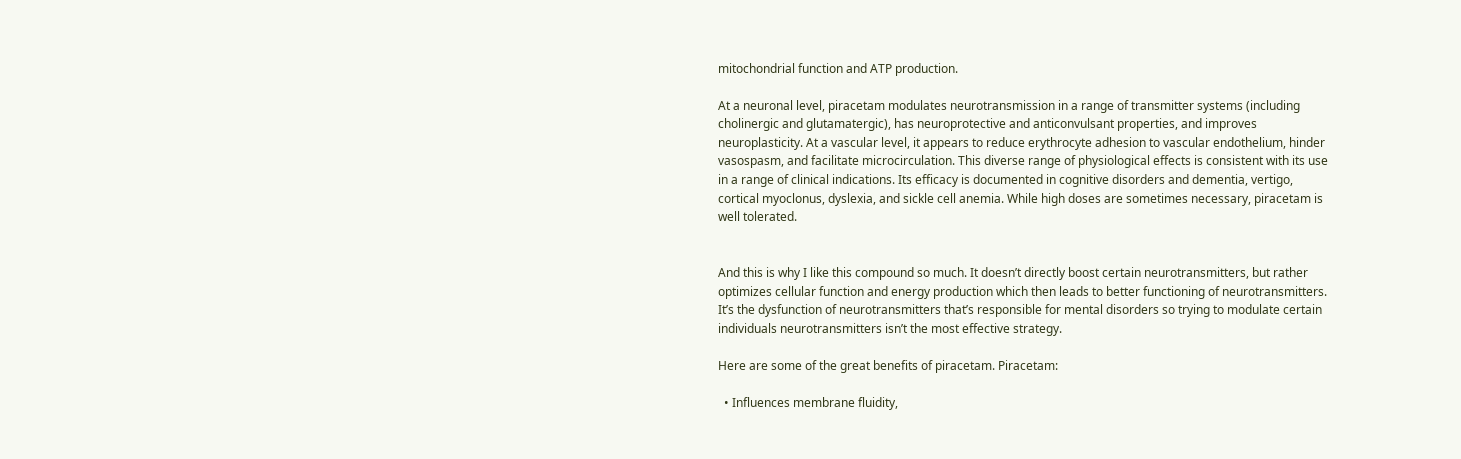mitochondrial function and ATP production.

At a neuronal level, piracetam modulates neurotransmission in a range of transmitter systems (including cholinergic and glutamatergic), has neuroprotective and anticonvulsant properties, and improves neuroplasticity. At a vascular level, it appears to reduce erythrocyte adhesion to vascular endothelium, hinder vasospasm, and facilitate microcirculation. This diverse range of physiological effects is consistent with its use in a range of clinical indications. Its efficacy is documented in cognitive disorders and dementia, vertigo, cortical myoclonus, dyslexia, and sickle cell anemia. While high doses are sometimes necessary, piracetam is well tolerated.


And this is why I like this compound so much. It doesn’t directly boost certain neurotransmitters, but rather optimizes cellular function and energy production which then leads to better functioning of neurotransmitters. It’s the dysfunction of neurotransmitters that’s responsible for mental disorders so trying to modulate certain individuals neurotransmitters isn’t the most effective strategy.

Here are some of the great benefits of piracetam. Piracetam:

  • Influences membrane fluidity,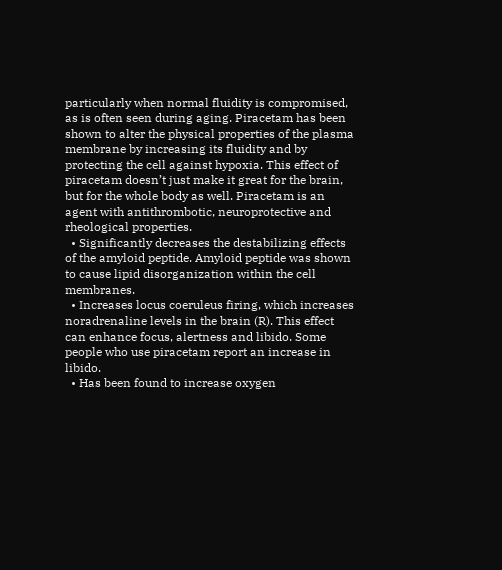particularly when normal fluidity is compromised, as is often seen during aging. Piracetam has been shown to alter the physical properties of the plasma membrane by increasing its fluidity and by protecting the cell against hypoxia. This effect of piracetam doesn’t just make it great for the brain, but for the whole body as well. Piracetam is an agent with antithrombotic, neuroprotective and rheological properties.
  • Significantly decreases the destabilizing effects of the amyloid peptide. Amyloid peptide was shown to cause lipid disorganization within the cell membranes.
  • Increases locus coeruleus firing, which increases noradrenaline levels in the brain (R). This effect can enhance focus, alertness and libido. Some people who use piracetam report an increase in libido.
  • Has been found to increase oxygen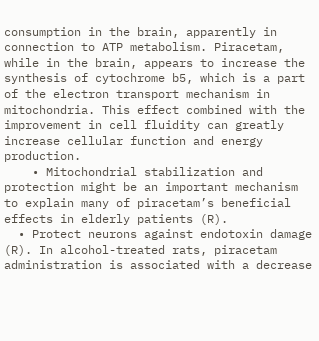consumption in the brain, apparently in connection to ATP metabolism. Piracetam, while in the brain, appears to increase the synthesis of cytochrome b5, which is a part of the electron transport mechanism in mitochondria. This effect combined with the improvement in cell fluidity can greatly increase cellular function and energy production.
    • Mitochondrial stabilization and protection might be an important mechanism to explain many of piracetam’s beneficial effects in elderly patients (R).
  • Protect neurons against endotoxin damage (R). In alcohol-treated rats, piracetam administration is associated with a decrease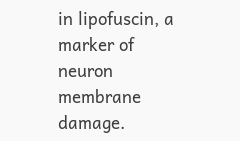in lipofuscin, a marker of neuron membrane damage.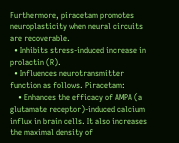Furthermore, piracetam promotes neuroplasticity when neural circuits are recoverable.
  • Inhibits stress-induced increase in prolactin (R).
  • Influences neurotransmitter function as follows. Piracetam:
    • Enhances the efficacy of AMPA (a glutamate receptor)-induced calcium influx in brain cells. It also increases the maximal density of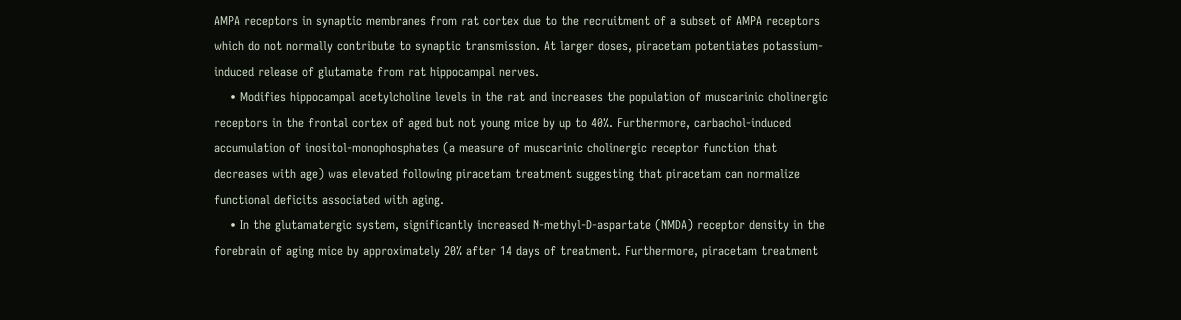AMPA receptors in synaptic membranes from rat cortex due to the recruitment of a subset of AMPA receptors which do not normally contribute to synaptic transmission. At larger doses, piracetam potentiates potassium-induced release of glutamate from rat hippocampal nerves.
    • Modifies hippocampal acetylcholine levels in the rat and increases the population of muscarinic cholinergic receptors in the frontal cortex of aged but not young mice by up to 40%. Furthermore, carbachol-induced accumulation of inositol-monophosphates (a measure of muscarinic cholinergic receptor function that decreases with age) was elevated following piracetam treatment suggesting that piracetam can normalize functional deficits associated with aging.
    • In the glutamatergic system, significantly increased N-methyl-D-aspartate (NMDA) receptor density in the forebrain of aging mice by approximately 20% after 14 days of treatment. Furthermore, piracetam treatment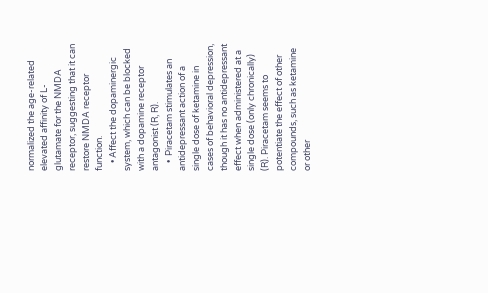normalized the age-related elevated affinity of L-glutamate for the NMDA receptor, suggesting that it can restore NMDA receptor function.
    • Affect the dopaminergic system, which can be blocked with a dopamine receptor antagonist (R, R).
    •  Piracetam stimulates an antidepressant action of a single dose of ketamine in cases of behavioral depression, though it has no antidepressant effect when administered at a single dose (only chronically) (R). Piracetam seems to potentiate the effect of other compounds, such as ketamine or other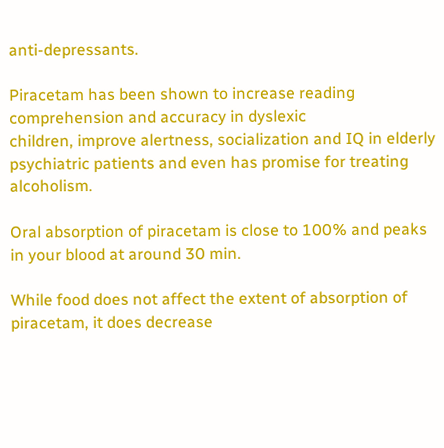anti-depressants.

Piracetam has been shown to increase reading comprehension and accuracy in dyslexic
children, improve alertness, socialization and IQ in elderly psychiatric patients and even has promise for treating alcoholism.

Oral absorption of piracetam is close to 100% and peaks in your blood at around 30 min.

While food does not affect the extent of absorption of piracetam, it does decrease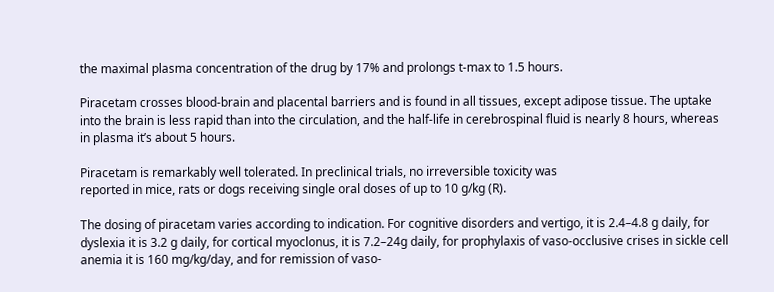the maximal plasma concentration of the drug by 17% and prolongs t-max to 1.5 hours.

Piracetam crosses blood-brain and placental barriers and is found in all tissues, except adipose tissue. The uptake into the brain is less rapid than into the circulation, and the half-life in cerebrospinal fluid is nearly 8 hours, whereas in plasma it’s about 5 hours.

Piracetam is remarkably well tolerated. In preclinical trials, no irreversible toxicity was
reported in mice, rats or dogs receiving single oral doses of up to 10 g/kg (R).

The dosing of piracetam varies according to indication. For cognitive disorders and vertigo, it is 2.4–4.8 g daily, for dyslexia it is 3.2 g daily, for cortical myoclonus, it is 7.2–24g daily, for prophylaxis of vaso-occlusive crises in sickle cell anemia it is 160 mg/kg/day, and for remission of vaso-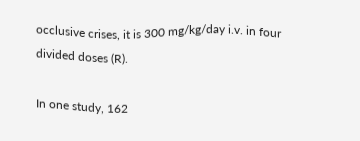occlusive crises, it is 300 mg/kg/day i.v. in four divided doses (R).

In one study, 162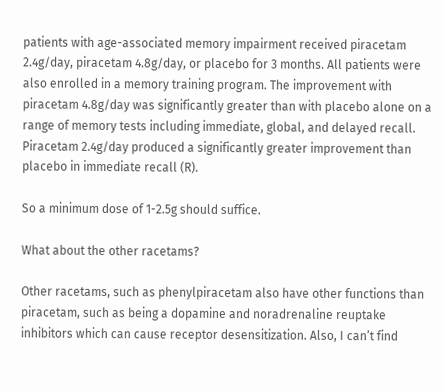patients with age-associated memory impairment received piracetam 2.4g/day, piracetam 4.8g/day, or placebo for 3 months. All patients were also enrolled in a memory training program. The improvement with piracetam 4.8g/day was significantly greater than with placebo alone on a range of memory tests including immediate, global, and delayed recall. Piracetam 2.4g/day produced a significantly greater improvement than placebo in immediate recall (R).

So a minimum dose of 1-2.5g should suffice.

What about the other racetams?

Other racetams, such as phenylpiracetam also have other functions than piracetam, such as being a dopamine and noradrenaline reuptake inhibitors which can cause receptor desensitization. Also, I can’t find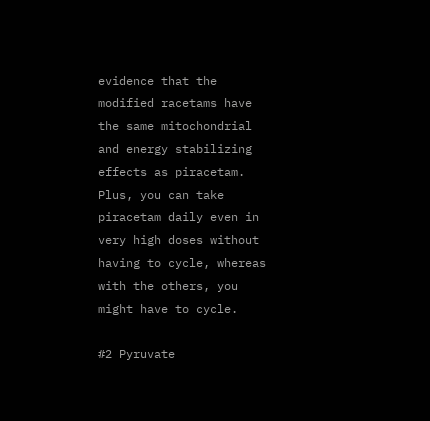evidence that the modified racetams have the same mitochondrial and energy stabilizing effects as piracetam. Plus, you can take piracetam daily even in very high doses without having to cycle, whereas with the others, you might have to cycle.

#2 Pyruvate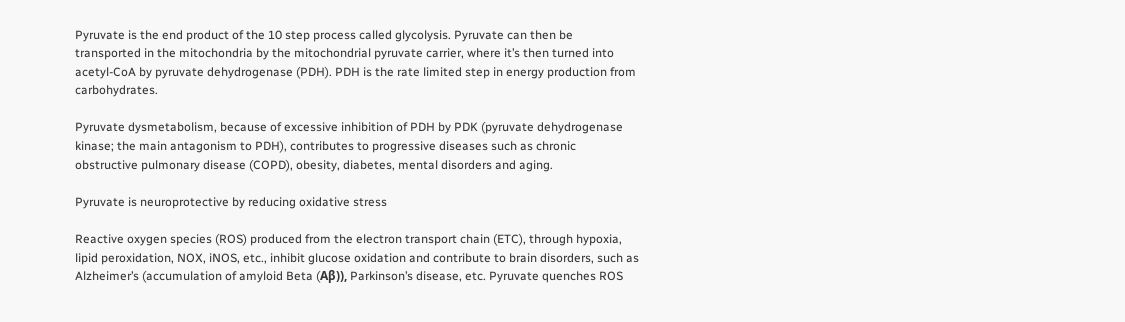Pyruvate is the end product of the 10 step process called glycolysis. Pyruvate can then be transported in the mitochondria by the mitochondrial pyruvate carrier, where it’s then turned into acetyl-CoA by pyruvate dehydrogenase (PDH). PDH is the rate limited step in energy production from carbohydrates.

Pyruvate dysmetabolism, because of excessive inhibition of PDH by PDK (pyruvate dehydrogenase kinase; the main antagonism to PDH), contributes to progressive diseases such as chronic obstructive pulmonary disease (COPD), obesity, diabetes, mental disorders and aging.

Pyruvate is neuroprotective by reducing oxidative stress

Reactive oxygen species (ROS) produced from the electron transport chain (ETC), through hypoxia, lipid peroxidation, NOX, iNOS, etc., inhibit glucose oxidation and contribute to brain disorders, such as Alzheimer’s (accumulation of amyloid Beta (Aβ)), Parkinson’s disease, etc. Pyruvate quenches ROS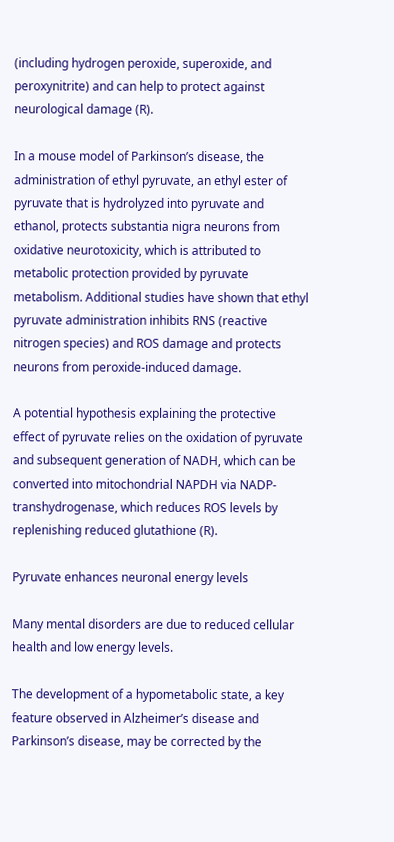(including hydrogen peroxide, superoxide, and peroxynitrite) and can help to protect against neurological damage (R).

In a mouse model of Parkinson’s disease, the administration of ethyl pyruvate, an ethyl ester of pyruvate that is hydrolyzed into pyruvate and ethanol, protects substantia nigra neurons from oxidative neurotoxicity, which is attributed to metabolic protection provided by pyruvate metabolism. Additional studies have shown that ethyl pyruvate administration inhibits RNS (reactive nitrogen species) and ROS damage and protects neurons from peroxide-induced damage.

A potential hypothesis explaining the protective effect of pyruvate relies on the oxidation of pyruvate and subsequent generation of NADH, which can be converted into mitochondrial NAPDH via NADP-transhydrogenase, which reduces ROS levels by replenishing reduced glutathione (R).

Pyruvate enhances neuronal energy levels

Many mental disorders are due to reduced cellular health and low energy levels.

The development of a hypometabolic state, a key feature observed in Alzheimer’s disease and Parkinson’s disease, may be corrected by the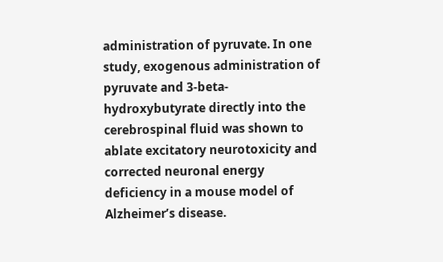administration of pyruvate. In one study, exogenous administration of pyruvate and 3-beta-hydroxybutyrate directly into the cerebrospinal fluid was shown to ablate excitatory neurotoxicity and corrected neuronal energy deficiency in a mouse model of Alzheimer’s disease.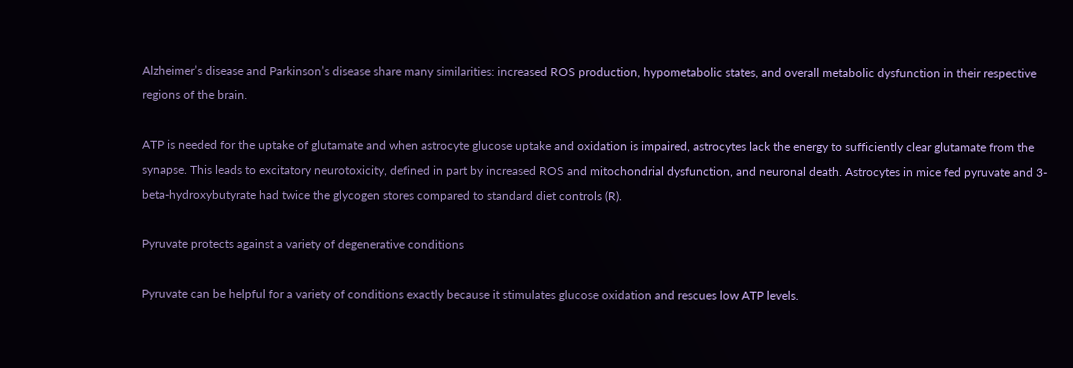Alzheimer’s disease and Parkinson’s disease share many similarities: increased ROS production, hypometabolic states, and overall metabolic dysfunction in their respective regions of the brain.

ATP is needed for the uptake of glutamate and when astrocyte glucose uptake and oxidation is impaired, astrocytes lack the energy to sufficiently clear glutamate from the synapse. This leads to excitatory neurotoxicity, defined in part by increased ROS and mitochondrial dysfunction, and neuronal death. Astrocytes in mice fed pyruvate and 3-beta-hydroxybutyrate had twice the glycogen stores compared to standard diet controls (R).

Pyruvate protects against a variety of degenerative conditions

Pyruvate can be helpful for a variety of conditions exactly because it stimulates glucose oxidation and rescues low ATP levels.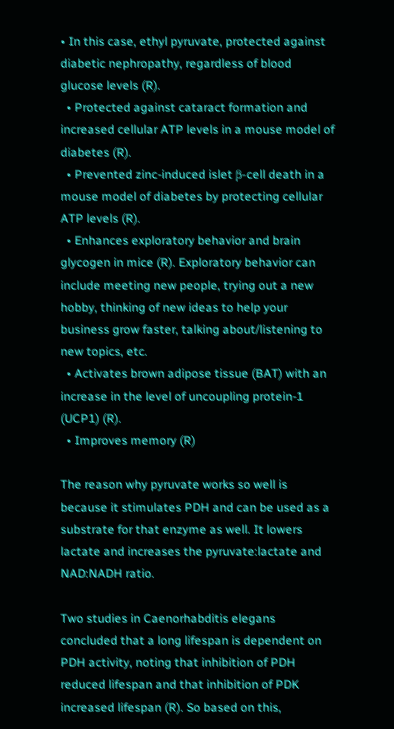• In this case, ethyl pyruvate, protected against diabetic nephropathy, regardless of blood glucose levels (R).
  • Protected against cataract formation and increased cellular ATP levels in a mouse model of diabetes (R).
  • Prevented zinc-induced islet β-cell death in a mouse model of diabetes by protecting cellular ATP levels (R).
  • Enhances exploratory behavior and brain glycogen in mice (R). Exploratory behavior can include meeting new people, trying out a new hobby, thinking of new ideas to help your business grow faster, talking about/listening to new topics, etc.
  • Activates brown adipose tissue (BAT) with an increase in the level of uncoupling protein-1 (UCP1) (R).
  • Improves memory (R)

The reason why pyruvate works so well is because it stimulates PDH and can be used as a substrate for that enzyme as well. It lowers lactate and increases the pyruvate:lactate and NAD:NADH ratio.

Two studies in Caenorhabditis elegans concluded that a long lifespan is dependent on PDH activity, noting that inhibition of PDH reduced lifespan and that inhibition of PDK increased lifespan (R). So based on this,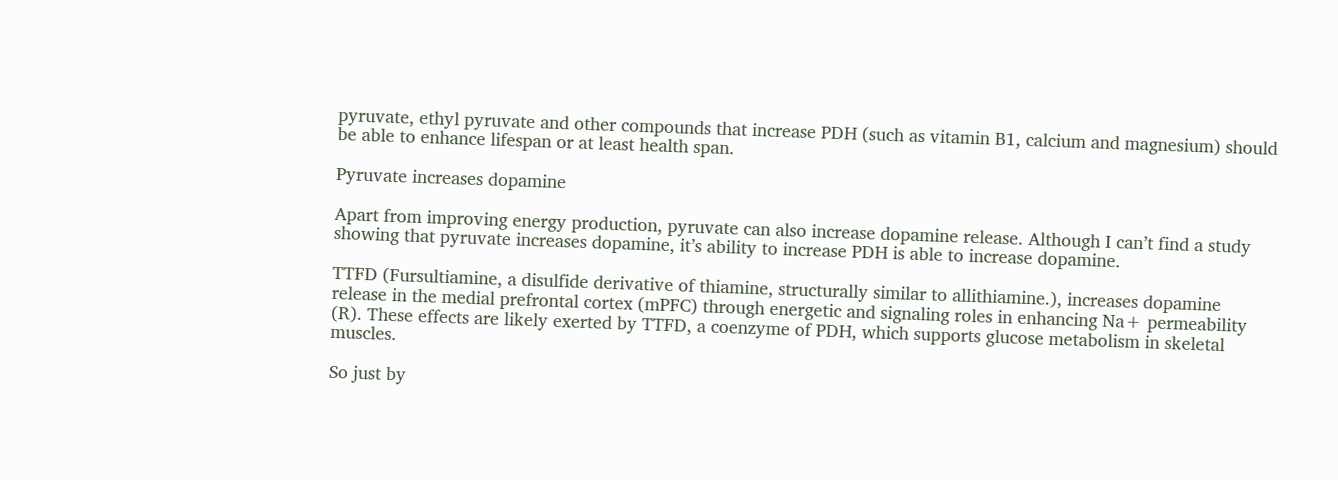pyruvate, ethyl pyruvate and other compounds that increase PDH (such as vitamin B1, calcium and magnesium) should be able to enhance lifespan or at least health span.

Pyruvate increases dopamine

Apart from improving energy production, pyruvate can also increase dopamine release. Although I can’t find a study showing that pyruvate increases dopamine, it’s ability to increase PDH is able to increase dopamine.

TTFD (Fursultiamine, a disulfide derivative of thiamine, structurally similar to allithiamine.), increases dopamine release in the medial prefrontal cortex (mPFC) through energetic and signaling roles in enhancing Na+ permeability (R). These effects are likely exerted by TTFD, a coenzyme of PDH, which supports glucose metabolism in skeletal muscles.

So just by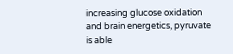increasing glucose oxidation and brain energetics, pyruvate is able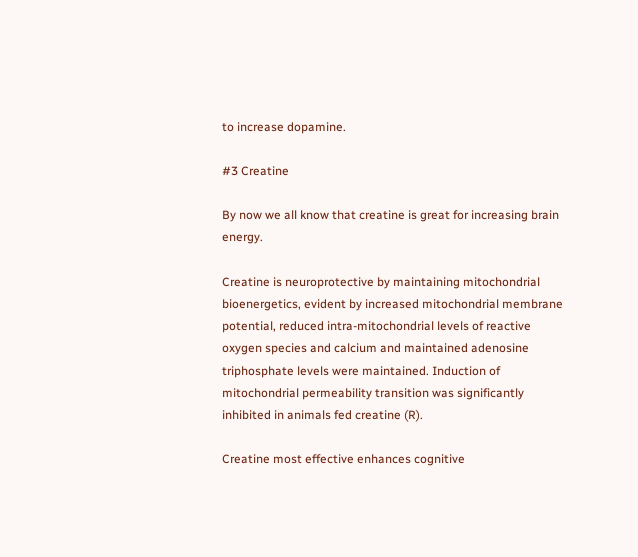to increase dopamine.

#3 Creatine

By now we all know that creatine is great for increasing brain energy.

Creatine is neuroprotective by maintaining mitochondrial bioenergetics, evident by increased mitochondrial membrane potential, reduced intra-mitochondrial levels of reactive oxygen species and calcium and maintained adenosine triphosphate levels were maintained. Induction of mitochondrial permeability transition was significantly inhibited in animals fed creatine (R).

Creatine most effective enhances cognitive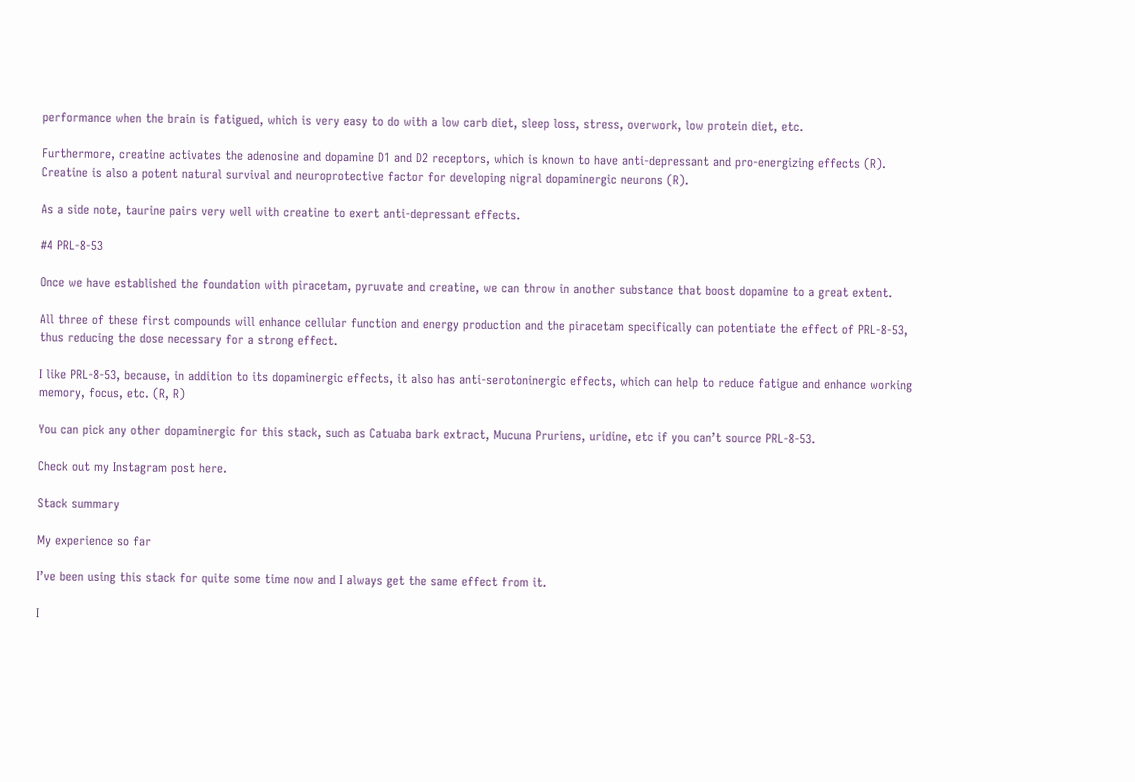performance when the brain is fatigued, which is very easy to do with a low carb diet, sleep loss, stress, overwork, low protein diet, etc.

Furthermore, creatine activates the adenosine and dopamine D1 and D2 receptors, which is known to have anti-depressant and pro-energizing effects (R).  Creatine is also a potent natural survival and neuroprotective factor for developing nigral dopaminergic neurons (R).

As a side note, taurine pairs very well with creatine to exert anti-depressant effects.

#4 PRL-8-53

Once we have established the foundation with piracetam, pyruvate and creatine, we can throw in another substance that boost dopamine to a great extent.

All three of these first compounds will enhance cellular function and energy production and the piracetam specifically can potentiate the effect of PRL-8-53, thus reducing the dose necessary for a strong effect.

I like PRL-8-53, because, in addition to its dopaminergic effects, it also has anti-serotoninergic effects, which can help to reduce fatigue and enhance working memory, focus, etc. (R, R)

You can pick any other dopaminergic for this stack, such as Catuaba bark extract, Mucuna Pruriens, uridine, etc if you can’t source PRL-8-53.

Check out my Instagram post here.

Stack summary

My experience so far

I’ve been using this stack for quite some time now and I always get the same effect from it.

I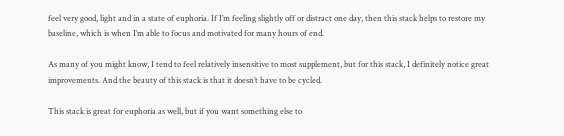feel very good, light and in a state of euphoria. If I’m feeling slightly off or distract one day, then this stack helps to restore my baseline, which is when I’m able to focus and motivated for many hours of end.

As many of you might know, I tend to feel relatively insensitive to most supplement, but for this stack, I definitely notice great improvements. And the beauty of this stack is that it doesn’t have to be cycled.

This stack is great for euphoria as well, but if you want something else to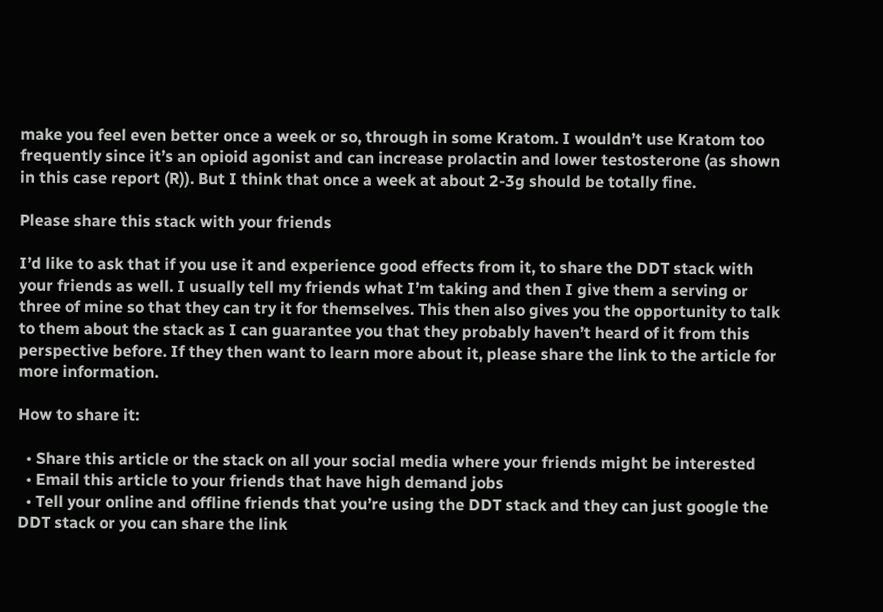make you feel even better once a week or so, through in some Kratom. I wouldn’t use Kratom too frequently since it’s an opioid agonist and can increase prolactin and lower testosterone (as shown in this case report (R)). But I think that once a week at about 2-3g should be totally fine.

Please share this stack with your friends

I’d like to ask that if you use it and experience good effects from it, to share the DDT stack with your friends as well. I usually tell my friends what I’m taking and then I give them a serving or three of mine so that they can try it for themselves. This then also gives you the opportunity to talk to them about the stack as I can guarantee you that they probably haven’t heard of it from this perspective before. If they then want to learn more about it, please share the link to the article for more information.

How to share it:

  • Share this article or the stack on all your social media where your friends might be interested
  • Email this article to your friends that have high demand jobs
  • Tell your online and offline friends that you’re using the DDT stack and they can just google the DDT stack or you can share the link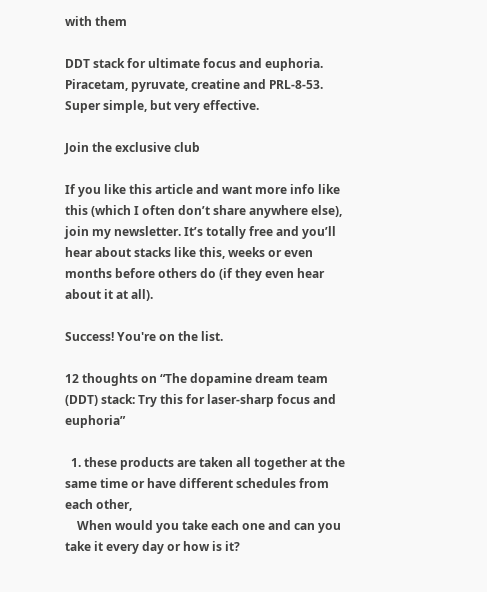with them

DDT stack for ultimate focus and euphoria. Piracetam, pyruvate, creatine and PRL-8-53. Super simple, but very effective.

Join the exclusive club

If you like this article and want more info like this (which I often don’t share anywhere else), join my newsletter. It’s totally free and you’ll hear about stacks like this, weeks or even months before others do (if they even hear about it at all).

Success! You're on the list.

12 thoughts on “The dopamine dream team (DDT) stack: Try this for laser-sharp focus and euphoria”

  1. these products are taken all together at the same time or have different schedules from each other,
    When would you take each one and can you take it every day or how is it?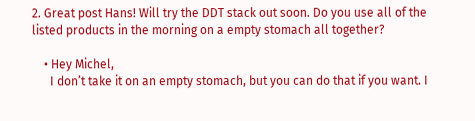2. Great post Hans! Will try the DDT stack out soon. Do you use all of the listed products in the morning on a empty stomach all together?

    • Hey Michel,
      I don’t take it on an empty stomach, but you can do that if you want. I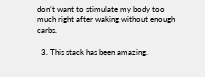don’t want to stimulate my body too much right after waking without enough carbs.

  3. This stack has been amazing.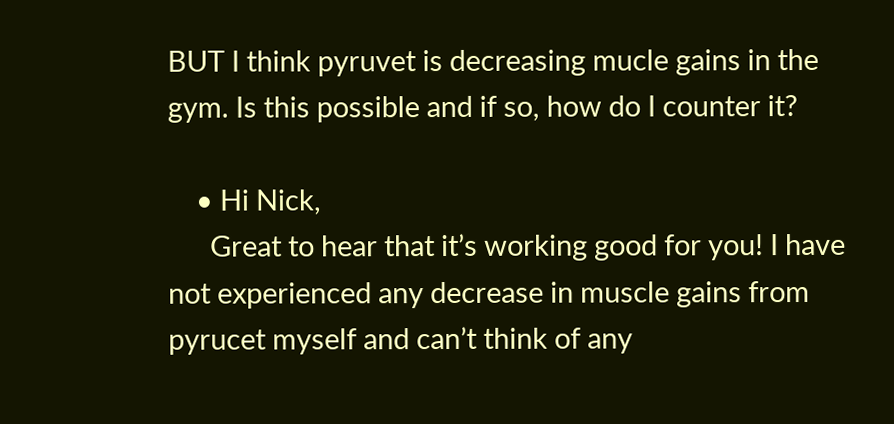BUT I think pyruvet is decreasing mucle gains in the gym. Is this possible and if so, how do I counter it?

    • Hi Nick,
      Great to hear that it’s working good for you! I have not experienced any decrease in muscle gains from pyrucet myself and can’t think of any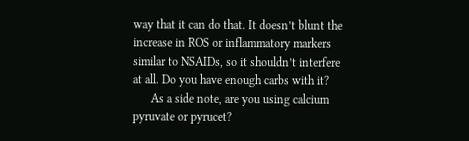way that it can do that. It doesn’t blunt the increase in ROS or inflammatory markers similar to NSAIDs, so it shouldn’t interfere at all. Do you have enough carbs with it?
      As a side note, are you using calcium pyruvate or pyrucet?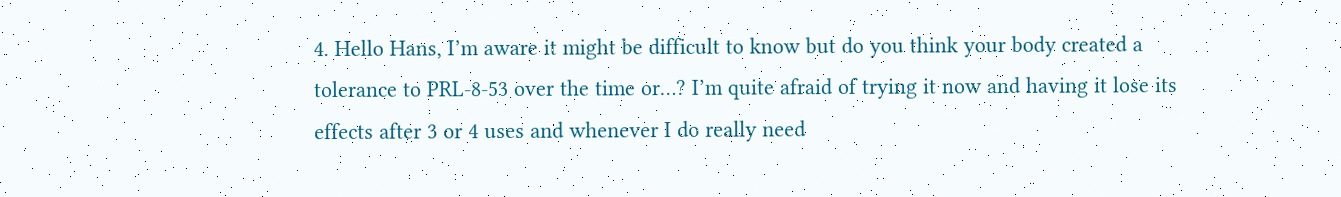4. Hello Hans, I’m aware it might be difficult to know but do you think your body created a tolerance to PRL-8-53 over the time or…? I’m quite afraid of trying it now and having it lose its effects after 3 or 4 uses and whenever I do really need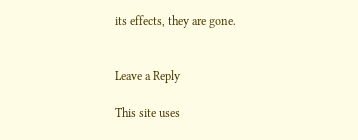its effects, they are gone.


Leave a Reply

This site uses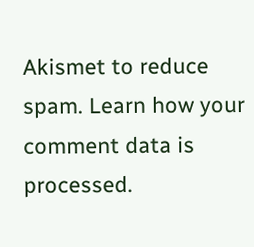Akismet to reduce spam. Learn how your comment data is processed.